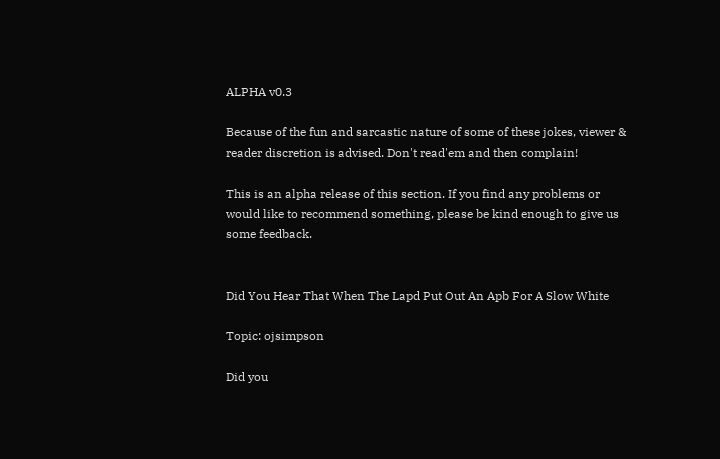ALPHA v0.3

Because of the fun and sarcastic nature of some of these jokes, viewer & reader discretion is advised. Don't read'em and then complain!

This is an alpha release of this section. If you find any problems or would like to recommend something, please be kind enough to give us some feedback.


Did You Hear That When The Lapd Put Out An Apb For A Slow White

Topic: ojsimpson

Did you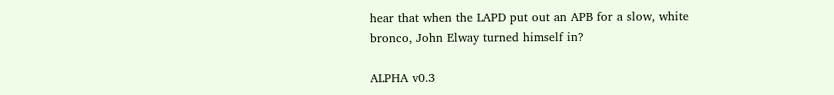hear that when the LAPD put out an APB for a slow, white bronco, John Elway turned himself in?

ALPHA v0.3